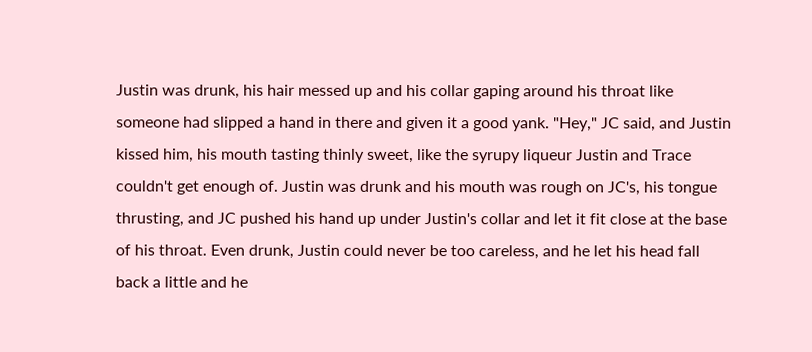Justin was drunk, his hair messed up and his collar gaping around his throat like someone had slipped a hand in there and given it a good yank. "Hey," JC said, and Justin kissed him, his mouth tasting thinly sweet, like the syrupy liqueur Justin and Trace couldn't get enough of. Justin was drunk and his mouth was rough on JC's, his tongue thrusting, and JC pushed his hand up under Justin's collar and let it fit close at the base of his throat. Even drunk, Justin could never be too careless, and he let his head fall back a little and he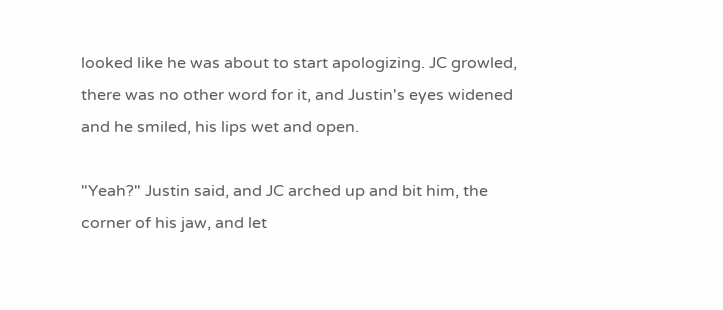looked like he was about to start apologizing. JC growled, there was no other word for it, and Justin's eyes widened and he smiled, his lips wet and open.

"Yeah?" Justin said, and JC arched up and bit him, the corner of his jaw, and let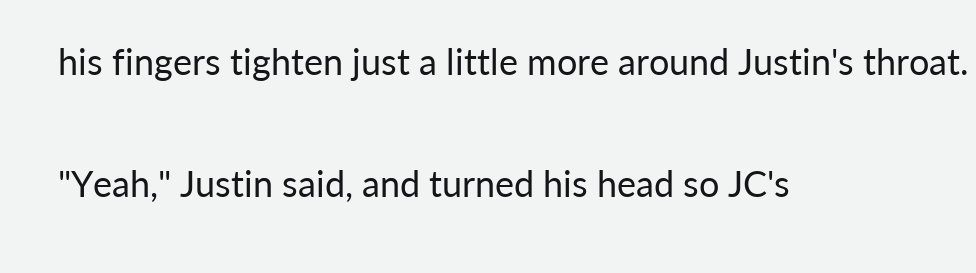his fingers tighten just a little more around Justin's throat.

"Yeah," Justin said, and turned his head so JC's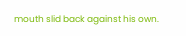mouth slid back against his own.